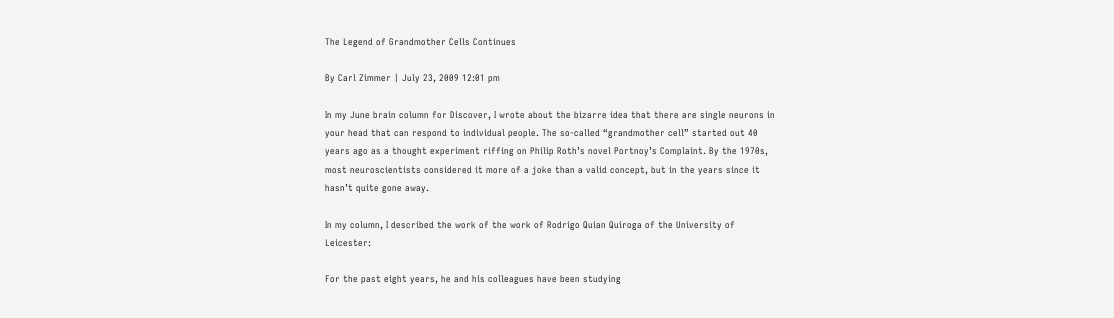The Legend of Grandmother Cells Continues

By Carl Zimmer | July 23, 2009 12:01 pm

In my June brain column for Discover, I wrote about the bizarre idea that there are single neurons in your head that can respond to individual people. The so-called “grandmother cell” started out 40 years ago as a thought experiment riffing on Philip Roth’s novel Portnoy’s Complaint. By the 1970s, most neuroscientists considered it more of a joke than a valid concept, but in the years since it hasn’t quite gone away.

In my column, I described the work of the work of Rodrigo Quian Quiroga of the University of Leicester:

For the past eight years, he and his colleagues have been studying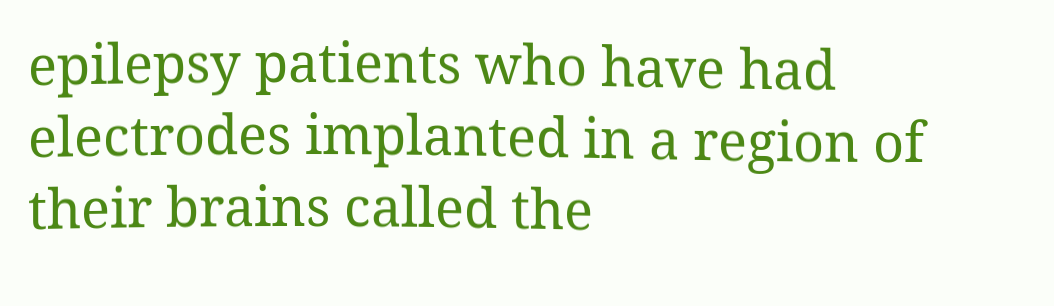epilepsy patients who have had electrodes implanted in a region of their brains called the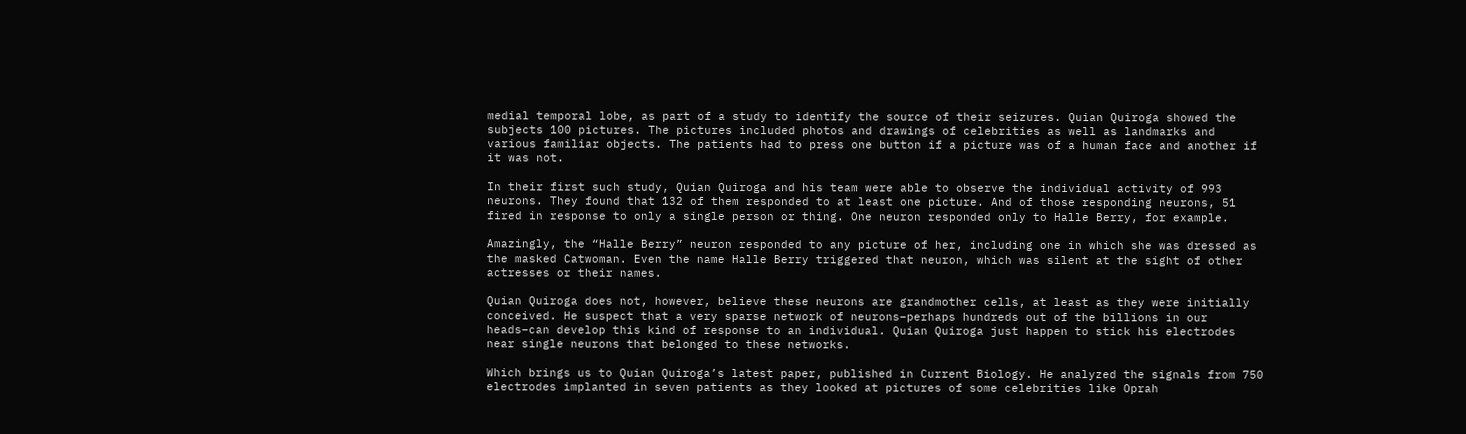medial temporal lobe, as part of a study to identify the source of their seizures. Quian Quiroga showed the subjects 100 pictures. The pictures included photos and drawings of celebrities as well as landmarks and various familiar objects. The patients had to press one button if a picture was of a human face and another if it was not.

In their first such study, Quian Quiroga and his team were able to observe the individual activity of 993 neurons. They found that 132 of them responded to at least one picture. And of those responding neurons, 51 fired in response to only a single person or thing. One neuron responded only to Halle Berry, for example.

Amazingly, the “Halle Berry” neuron responded to any picture of her, including one in which she was dressed as the masked Catwoman. Even the name Halle Berry triggered that neuron, which was silent at the sight of other actresses or their names.

Quian Quiroga does not, however, believe these neurons are grandmother cells, at least as they were initially conceived. He suspect that a very sparse network of neurons–perhaps hundreds out of the billions in our heads–can develop this kind of response to an individual. Quian Quiroga just happen to stick his electrodes near single neurons that belonged to these networks.

Which brings us to Quian Quiroga’s latest paper, published in Current Biology. He analyzed the signals from 750 electrodes implanted in seven patients as they looked at pictures of some celebrities like Oprah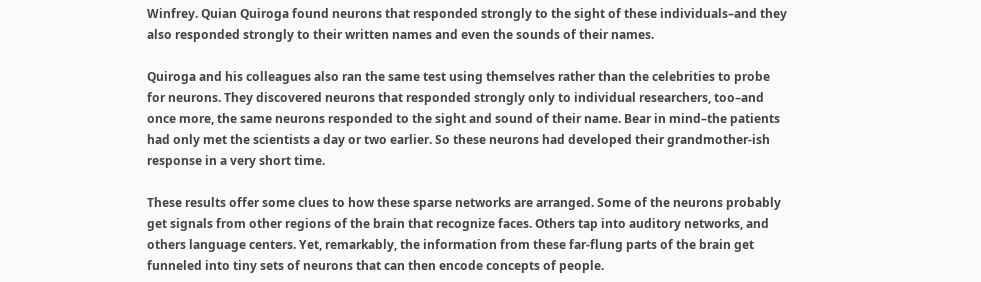Winfrey. Quian Quiroga found neurons that responded strongly to the sight of these individuals–and they also responded strongly to their written names and even the sounds of their names.

Quiroga and his colleagues also ran the same test using themselves rather than the celebrities to probe for neurons. They discovered neurons that responded strongly only to individual researchers, too–and once more, the same neurons responded to the sight and sound of their name. Bear in mind–the patients had only met the scientists a day or two earlier. So these neurons had developed their grandmother-ish response in a very short time.

These results offer some clues to how these sparse networks are arranged. Some of the neurons probably get signals from other regions of the brain that recognize faces. Others tap into auditory networks, and others language centers. Yet, remarkably, the information from these far-flung parts of the brain get funneled into tiny sets of neurons that can then encode concepts of people.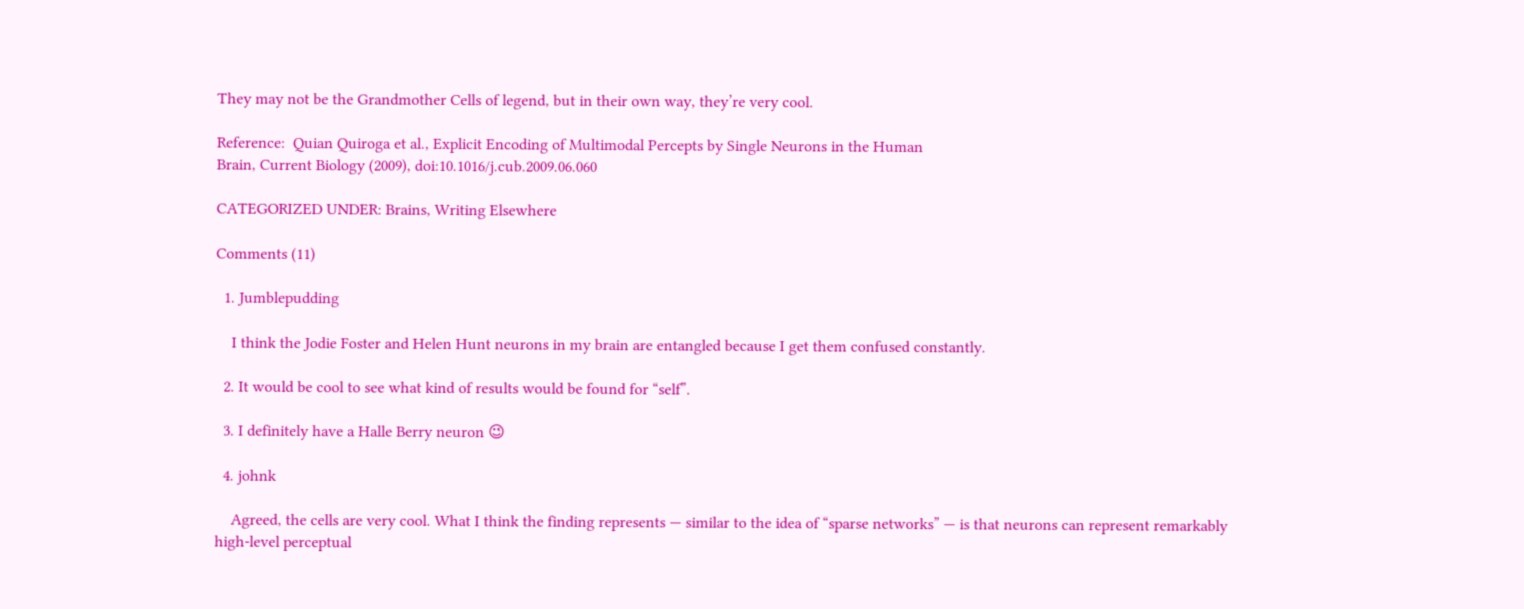They may not be the Grandmother Cells of legend, but in their own way, they’re very cool.

Reference:  Quian Quiroga et al., Explicit Encoding of Multimodal Percepts by Single Neurons in the Human
Brain, Current Biology (2009), doi:10.1016/j.cub.2009.06.060

CATEGORIZED UNDER: Brains, Writing Elsewhere

Comments (11)

  1. Jumblepudding

    I think the Jodie Foster and Helen Hunt neurons in my brain are entangled because I get them confused constantly.

  2. It would be cool to see what kind of results would be found for “self”.

  3. I definitely have a Halle Berry neuron 😉

  4. johnk

    Agreed, the cells are very cool. What I think the finding represents — similar to the idea of “sparse networks” — is that neurons can represent remarkably high-level perceptual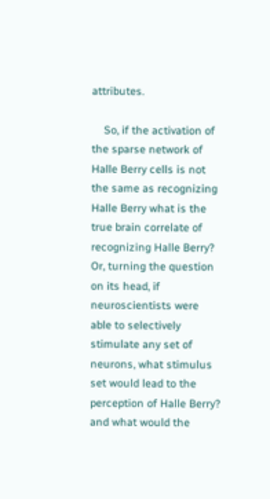attributes.

    So, if the activation of the sparse network of Halle Berry cells is not the same as recognizing Halle Berry what is the true brain correlate of recognizing Halle Berry? Or, turning the question on its head, if neuroscientists were able to selectively stimulate any set of neurons, what stimulus set would lead to the perception of Halle Berry? and what would the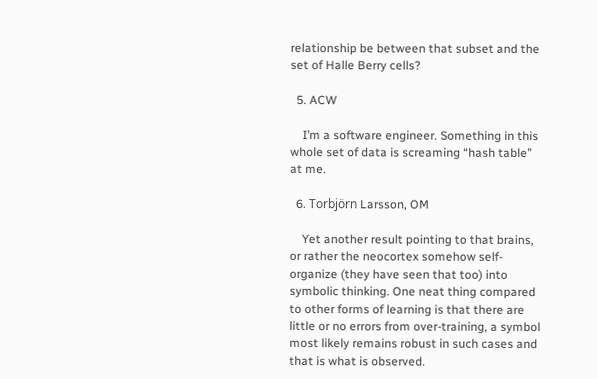relationship be between that subset and the set of Halle Berry cells?

  5. ACW

    I’m a software engineer. Something in this whole set of data is screaming “hash table” at me.

  6. Torbjörn Larsson, OM

    Yet another result pointing to that brains, or rather the neocortex somehow self-organize (they have seen that too) into symbolic thinking. One neat thing compared to other forms of learning is that there are little or no errors from over-training, a symbol most likely remains robust in such cases and that is what is observed.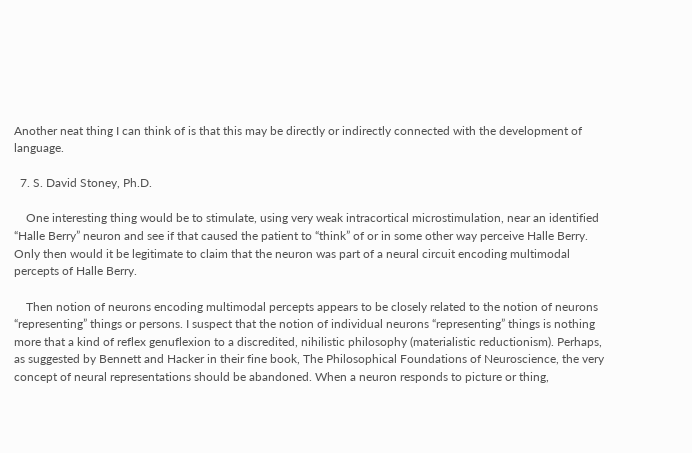Another neat thing I can think of is that this may be directly or indirectly connected with the development of language.

  7. S. David Stoney, Ph.D.

    One interesting thing would be to stimulate, using very weak intracortical microstimulation, near an identified “Halle Berry” neuron and see if that caused the patient to “think” of or in some other way perceive Halle Berry. Only then would it be legitimate to claim that the neuron was part of a neural circuit encoding multimodal percepts of Halle Berry.

    Then notion of neurons encoding multimodal percepts appears to be closely related to the notion of neurons “representing” things or persons. I suspect that the notion of individual neurons “representing” things is nothing more that a kind of reflex genuflexion to a discredited, nihilistic philosophy (materialistic reductionism). Perhaps, as suggested by Bennett and Hacker in their fine book, The Philosophical Foundations of Neuroscience, the very concept of neural representations should be abandoned. When a neuron responds to picture or thing,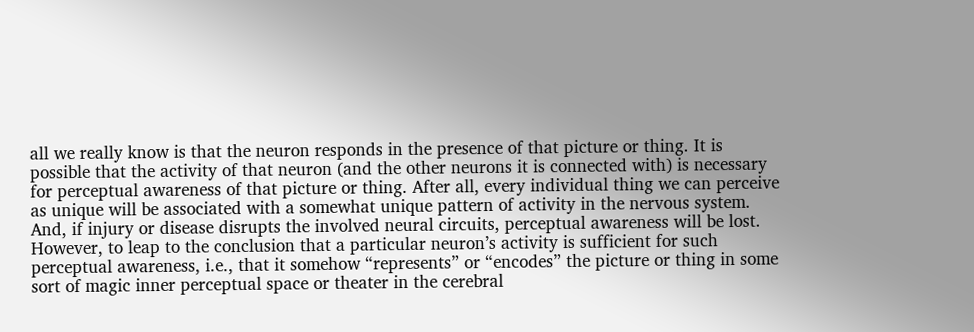all we really know is that the neuron responds in the presence of that picture or thing. It is possible that the activity of that neuron (and the other neurons it is connected with) is necessary for perceptual awareness of that picture or thing. After all, every individual thing we can perceive as unique will be associated with a somewhat unique pattern of activity in the nervous system. And, if injury or disease disrupts the involved neural circuits, perceptual awareness will be lost. However, to leap to the conclusion that a particular neuron’s activity is sufficient for such perceptual awareness, i.e., that it somehow “represents” or “encodes” the picture or thing in some sort of magic inner perceptual space or theater in the cerebral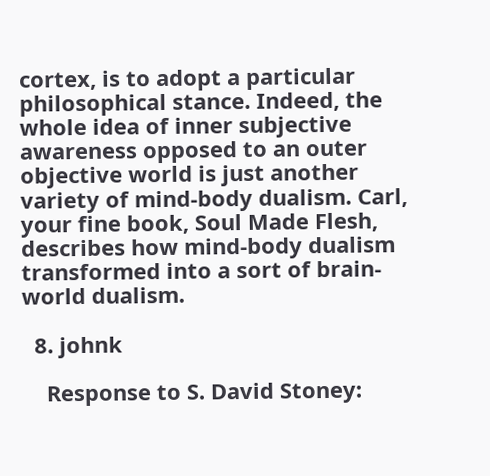cortex, is to adopt a particular philosophical stance. Indeed, the whole idea of inner subjective awareness opposed to an outer objective world is just another variety of mind-body dualism. Carl, your fine book, Soul Made Flesh, describes how mind-body dualism transformed into a sort of brain-world dualism.

  8. johnk

    Response to S. David Stoney: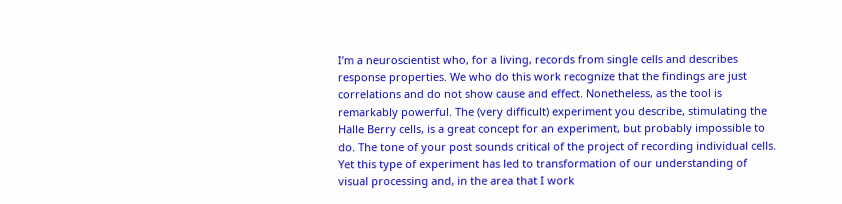I’m a neuroscientist who, for a living, records from single cells and describes response properties. We who do this work recognize that the findings are just correlations and do not show cause and effect. Nonetheless, as the tool is remarkably powerful. The (very difficult) experiment you describe, stimulating the Halle Berry cells, is a great concept for an experiment, but probably impossible to do. The tone of your post sounds critical of the project of recording individual cells. Yet this type of experiment has led to transformation of our understanding of visual processing and, in the area that I work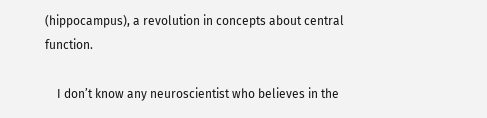(hippocampus), a revolution in concepts about central function.

    I don’t know any neuroscientist who believes in the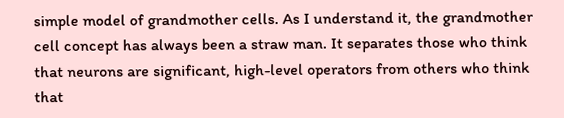simple model of grandmother cells. As I understand it, the grandmother cell concept has always been a straw man. It separates those who think that neurons are significant, high-level operators from others who think that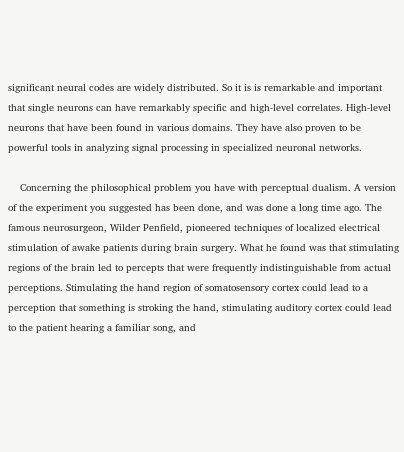significant neural codes are widely distributed. So it is is remarkable and important that single neurons can have remarkably specific and high-level correlates. High-level neurons that have been found in various domains. They have also proven to be powerful tools in analyzing signal processing in specialized neuronal networks.

    Concerning the philosophical problem you have with perceptual dualism. A version of the experiment you suggested has been done, and was done a long time ago. The famous neurosurgeon, Wilder Penfield, pioneered techniques of localized electrical stimulation of awake patients during brain surgery. What he found was that stimulating regions of the brain led to percepts that were frequently indistinguishable from actual perceptions. Stimulating the hand region of somatosensory cortex could lead to a perception that something is stroking the hand, stimulating auditory cortex could lead to the patient hearing a familiar song, and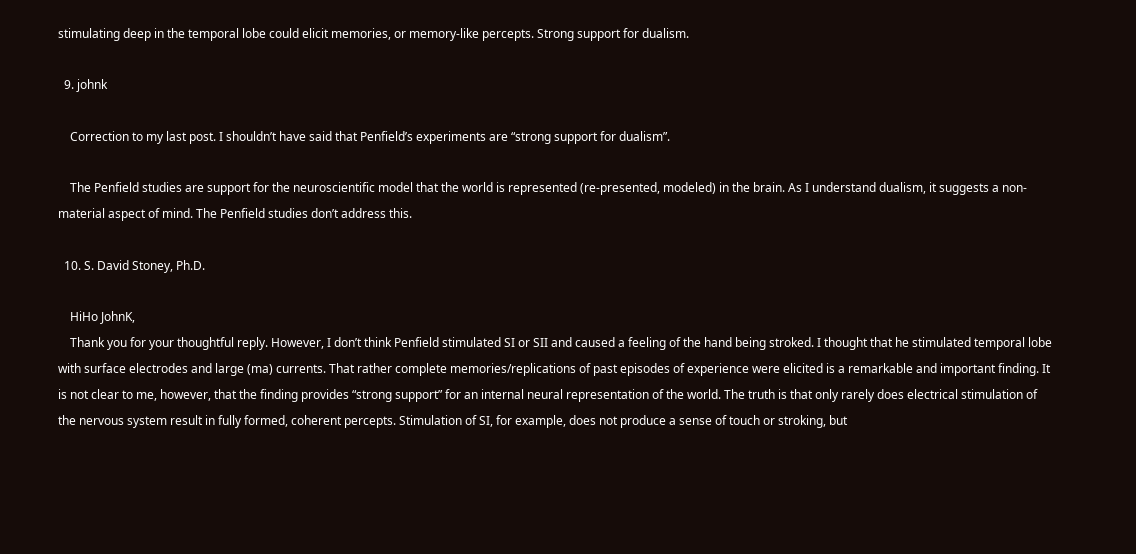stimulating deep in the temporal lobe could elicit memories, or memory-like percepts. Strong support for dualism.

  9. johnk

    Correction to my last post. I shouldn’t have said that Penfield’s experiments are “strong support for dualism”.

    The Penfield studies are support for the neuroscientific model that the world is represented (re-presented, modeled) in the brain. As I understand dualism, it suggests a non-material aspect of mind. The Penfield studies don’t address this.

  10. S. David Stoney, Ph.D.

    HiHo JohnK,
    Thank you for your thoughtful reply. However, I don’t think Penfield stimulated SI or SII and caused a feeling of the hand being stroked. I thought that he stimulated temporal lobe with surface electrodes and large (ma) currents. That rather complete memories/replications of past episodes of experience were elicited is a remarkable and important finding. It is not clear to me, however, that the finding provides “strong support” for an internal neural representation of the world. The truth is that only rarely does electrical stimulation of the nervous system result in fully formed, coherent percepts. Stimulation of SI, for example, does not produce a sense of touch or stroking, but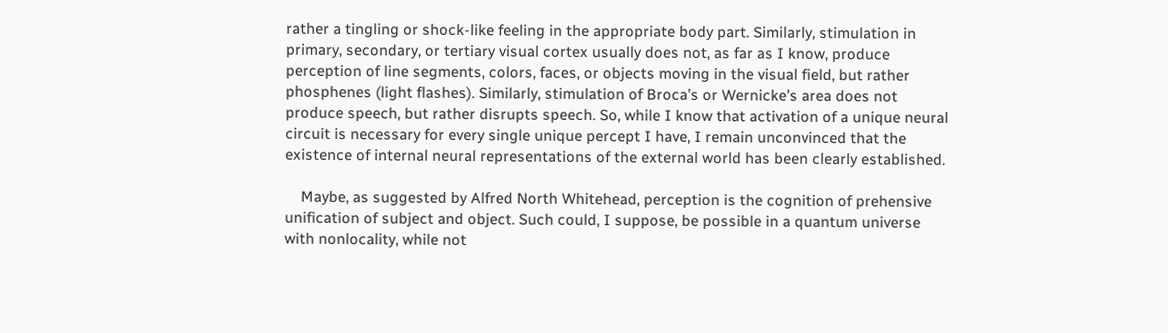rather a tingling or shock-like feeling in the appropriate body part. Similarly, stimulation in primary, secondary, or tertiary visual cortex usually does not, as far as I know, produce perception of line segments, colors, faces, or objects moving in the visual field, but rather phosphenes (light flashes). Similarly, stimulation of Broca’s or Wernicke’s area does not produce speech, but rather disrupts speech. So, while I know that activation of a unique neural circuit is necessary for every single unique percept I have, I remain unconvinced that the existence of internal neural representations of the external world has been clearly established.

    Maybe, as suggested by Alfred North Whitehead, perception is the cognition of prehensive unification of subject and object. Such could, I suppose, be possible in a quantum universe with nonlocality, while not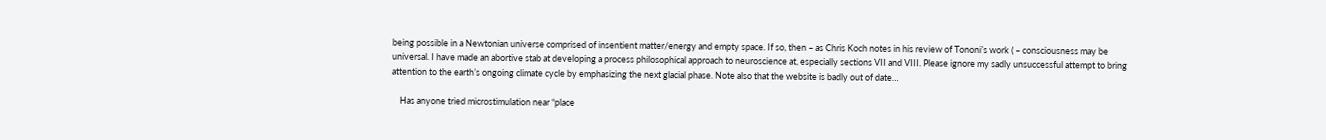being possible in a Newtonian universe comprised of insentient matter/energy and empty space. If so, then – as Chris Koch notes in his review of Tononi’s work ( – consciousness may be universal. I have made an abortive stab at developing a process philosophical approach to neuroscience at, especially sections VII and VIII. Please ignore my sadly unsuccessful attempt to bring attention to the earth’s ongoing climate cycle by emphasizing the next glacial phase. Note also that the website is badly out of date…

    Has anyone tried microstimulation near “place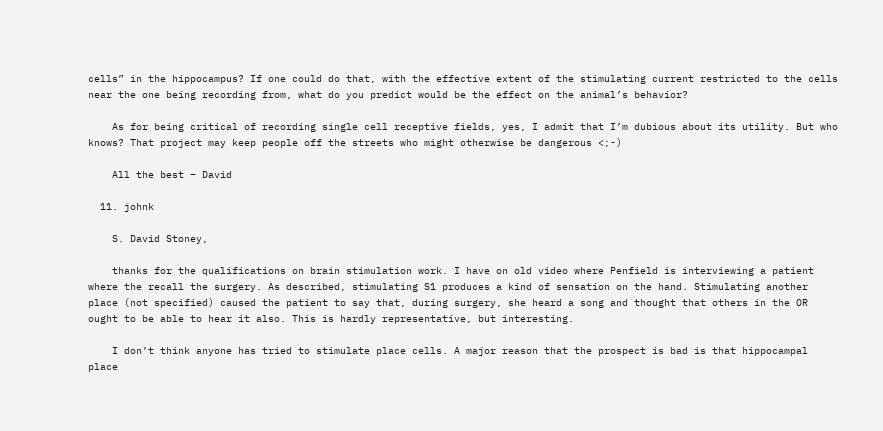cells” in the hippocampus? If one could do that, with the effective extent of the stimulating current restricted to the cells near the one being recording from, what do you predict would be the effect on the animal’s behavior?

    As for being critical of recording single cell receptive fields, yes, I admit that I’m dubious about its utility. But who knows? That project may keep people off the streets who might otherwise be dangerous <;-)

    All the best – David

  11. johnk

    S. David Stoney,

    thanks for the qualifications on brain stimulation work. I have on old video where Penfield is interviewing a patient where the recall the surgery. As described, stimulating S1 produces a kind of sensation on the hand. Stimulating another place (not specified) caused the patient to say that, during surgery, she heard a song and thought that others in the OR ought to be able to hear it also. This is hardly representative, but interesting.

    I don’t think anyone has tried to stimulate place cells. A major reason that the prospect is bad is that hippocampal place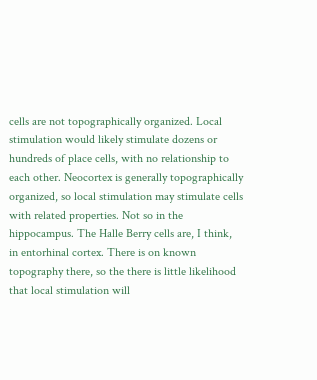cells are not topographically organized. Local stimulation would likely stimulate dozens or hundreds of place cells, with no relationship to each other. Neocortex is generally topographically organized, so local stimulation may stimulate cells with related properties. Not so in the hippocampus. The Halle Berry cells are, I think, in entorhinal cortex. There is on known topography there, so the there is little likelihood that local stimulation will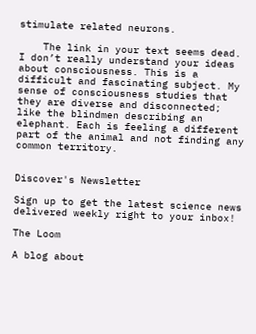stimulate related neurons.

    The link in your text seems dead. I don’t really understand your ideas about consciousness. This is a difficult and fascinating subject. My sense of consciousness studies that they are diverse and disconnected; like the blindmen describing an elephant. Each is feeling a different part of the animal and not finding any common territory.


Discover's Newsletter

Sign up to get the latest science news delivered weekly right to your inbox!

The Loom

A blog about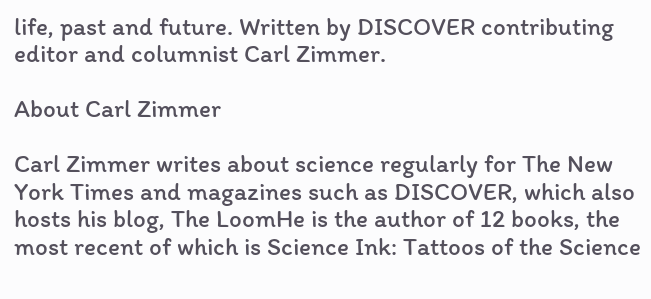life, past and future. Written by DISCOVER contributing editor and columnist Carl Zimmer.

About Carl Zimmer

Carl Zimmer writes about science regularly for The New York Times and magazines such as DISCOVER, which also hosts his blog, The LoomHe is the author of 12 books, the most recent of which is Science Ink: Tattoos of the Science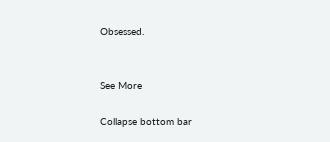Obsessed.


See More

Collapse bottom bar